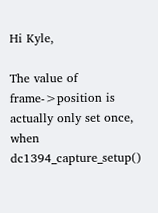Hi Kyle,

The value of frame->position is actually only set once, when dc1394_capture_setup()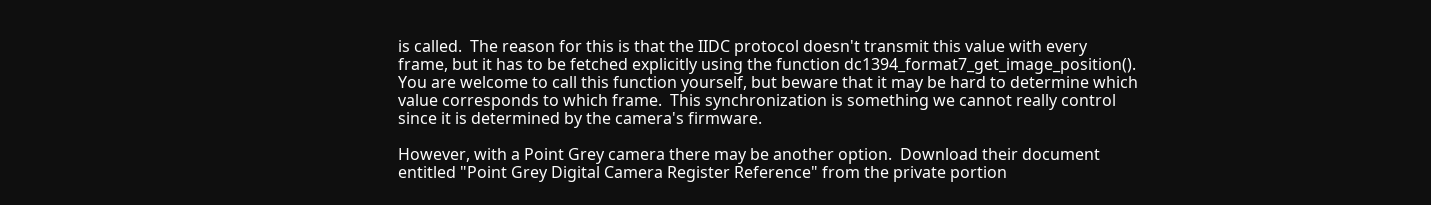is called.  The reason for this is that the IIDC protocol doesn't transmit this value with every frame, but it has to be fetched explicitly using the function dc1394_format7_get_image_position().  You are welcome to call this function yourself, but beware that it may be hard to determine which value corresponds to which frame.  This synchronization is something we cannot really control since it is determined by the camera's firmware.

However, with a Point Grey camera there may be another option.  Download their document entitled "Point Grey Digital Camera Register Reference" from the private portion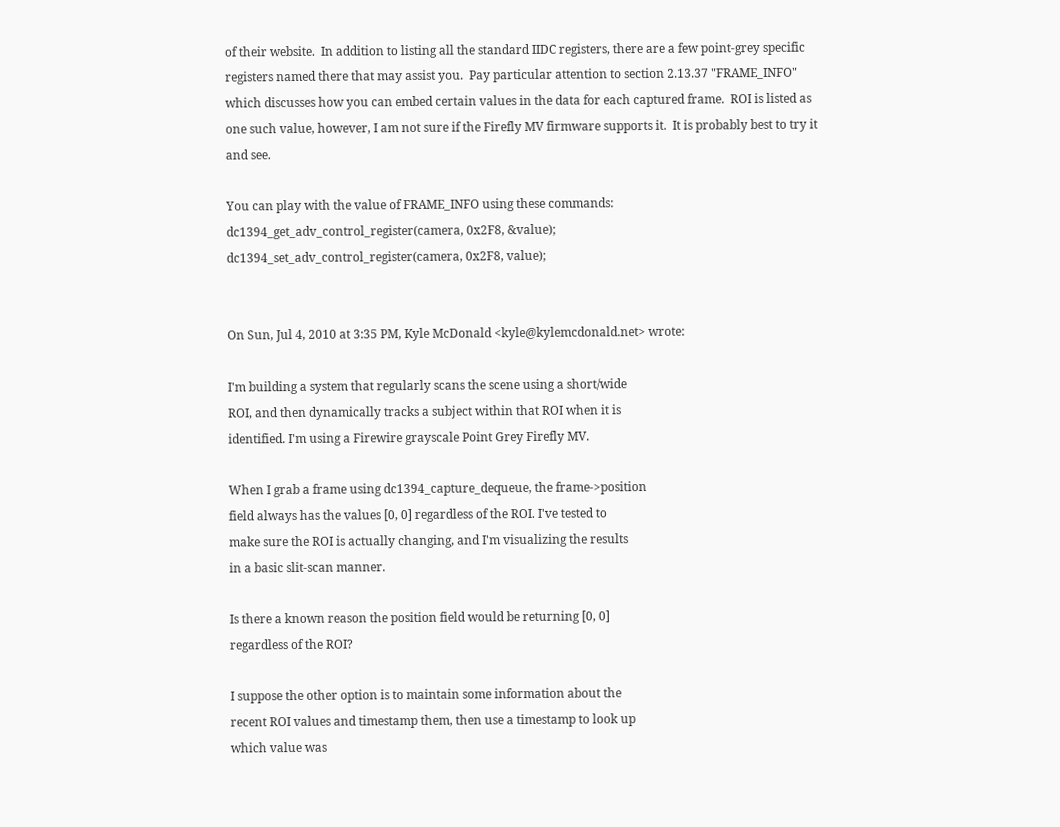of their website.  In addition to listing all the standard IIDC registers, there are a few point-grey specific registers named there that may assist you.  Pay particular attention to section 2.13.37 "FRAME_INFO" which discusses how you can embed certain values in the data for each captured frame.  ROI is listed as one such value, however, I am not sure if the Firefly MV firmware supports it.  It is probably best to try it and see.

You can play with the value of FRAME_INFO using these commands:
dc1394_get_adv_control_register(camera, 0x2F8, &value);
dc1394_set_adv_control_register(camera, 0x2F8, value);


On Sun, Jul 4, 2010 at 3:35 PM, Kyle McDonald <kyle@kylemcdonald.net> wrote:

I'm building a system that regularly scans the scene using a short/wide
ROI, and then dynamically tracks a subject within that ROI when it is
identified. I'm using a Firewire grayscale Point Grey Firefly MV.

When I grab a frame using dc1394_capture_dequeue, the frame->position
field always has the values [0, 0] regardless of the ROI. I've tested to
make sure the ROI is actually changing, and I'm visualizing the results
in a basic slit-scan manner.

Is there a known reason the position field would be returning [0, 0]
regardless of the ROI?

I suppose the other option is to maintain some information about the
recent ROI values and timestamp them, then use a timestamp to look up
which value was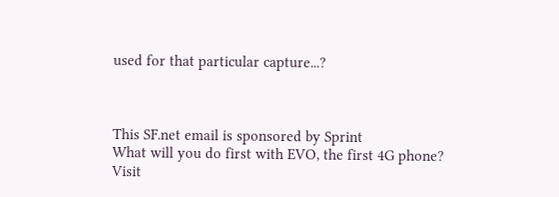used for that particular capture...?



This SF.net email is sponsored by Sprint
What will you do first with EVO, the first 4G phone?
Visit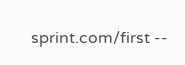sprint.com/first --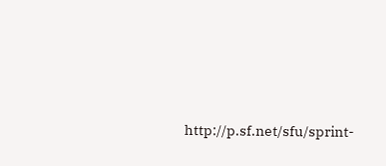http://p.sf.net/sfu/sprint-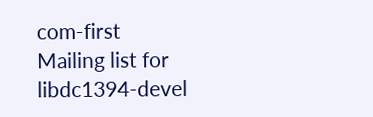com-first
Mailing list for libdc1394-devel